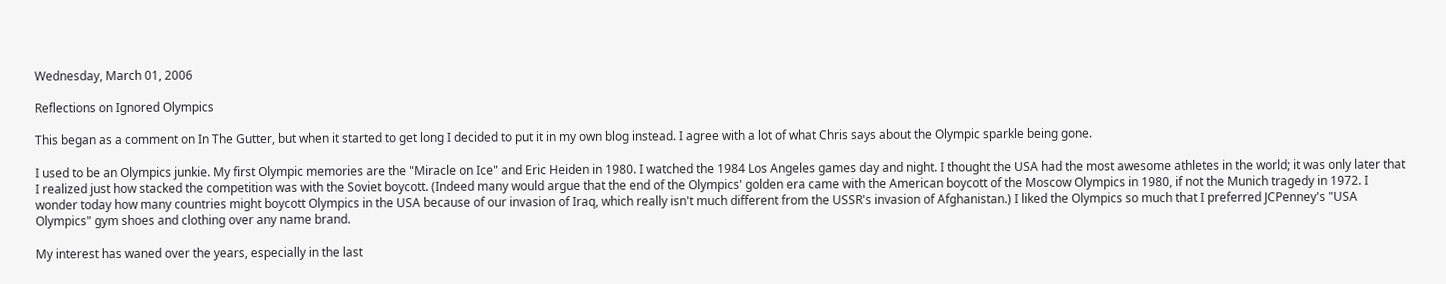Wednesday, March 01, 2006

Reflections on Ignored Olympics

This began as a comment on In The Gutter, but when it started to get long I decided to put it in my own blog instead. I agree with a lot of what Chris says about the Olympic sparkle being gone.

I used to be an Olympics junkie. My first Olympic memories are the "Miracle on Ice" and Eric Heiden in 1980. I watched the 1984 Los Angeles games day and night. I thought the USA had the most awesome athletes in the world; it was only later that I realized just how stacked the competition was with the Soviet boycott. (Indeed many would argue that the end of the Olympics' golden era came with the American boycott of the Moscow Olympics in 1980, if not the Munich tragedy in 1972. I wonder today how many countries might boycott Olympics in the USA because of our invasion of Iraq, which really isn't much different from the USSR's invasion of Afghanistan.) I liked the Olympics so much that I preferred JCPenney's "USA Olympics" gym shoes and clothing over any name brand.

My interest has waned over the years, especially in the last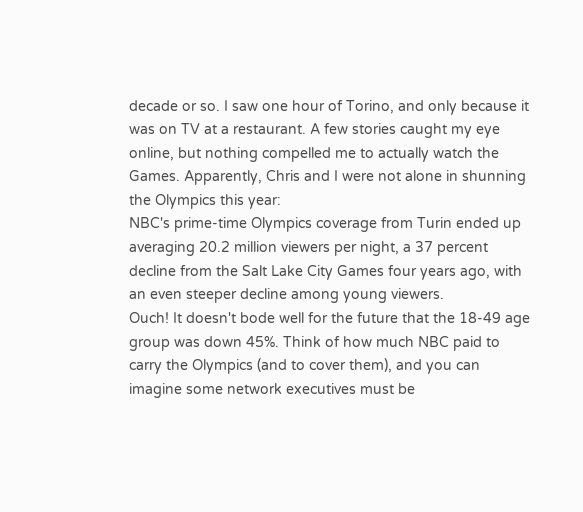decade or so. I saw one hour of Torino, and only because it was on TV at a restaurant. A few stories caught my eye online, but nothing compelled me to actually watch the Games. Apparently, Chris and I were not alone in shunning the Olympics this year:
NBC's prime-time Olympics coverage from Turin ended up averaging 20.2 million viewers per night, a 37 percent decline from the Salt Lake City Games four years ago, with an even steeper decline among young viewers.
Ouch! It doesn't bode well for the future that the 18-49 age group was down 45%. Think of how much NBC paid to carry the Olympics (and to cover them), and you can imagine some network executives must be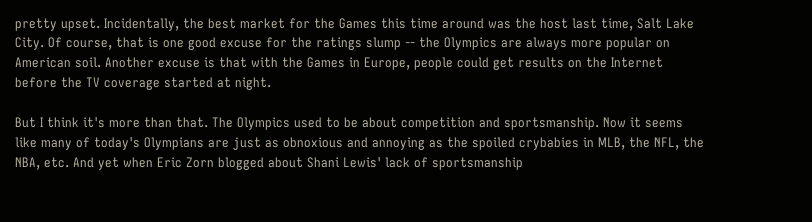pretty upset. Incidentally, the best market for the Games this time around was the host last time, Salt Lake City. Of course, that is one good excuse for the ratings slump -- the Olympics are always more popular on American soil. Another excuse is that with the Games in Europe, people could get results on the Internet before the TV coverage started at night.

But I think it's more than that. The Olympics used to be about competition and sportsmanship. Now it seems like many of today's Olympians are just as obnoxious and annoying as the spoiled crybabies in MLB, the NFL, the NBA, etc. And yet when Eric Zorn blogged about Shani Lewis' lack of sportsmanship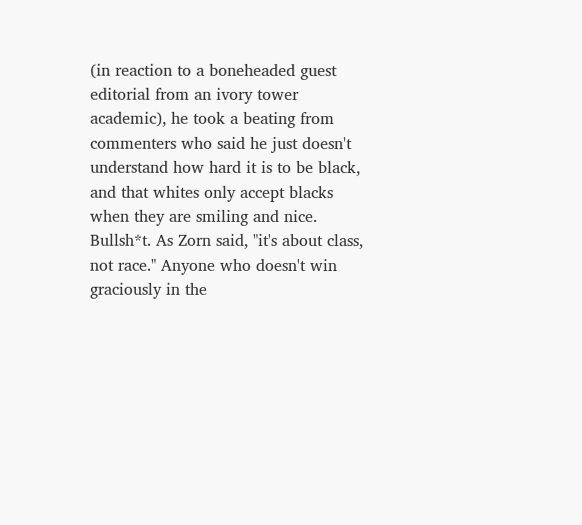(in reaction to a boneheaded guest editorial from an ivory tower academic), he took a beating from commenters who said he just doesn't understand how hard it is to be black, and that whites only accept blacks when they are smiling and nice. Bullsh*t. As Zorn said, "it's about class, not race." Anyone who doesn't win graciously in the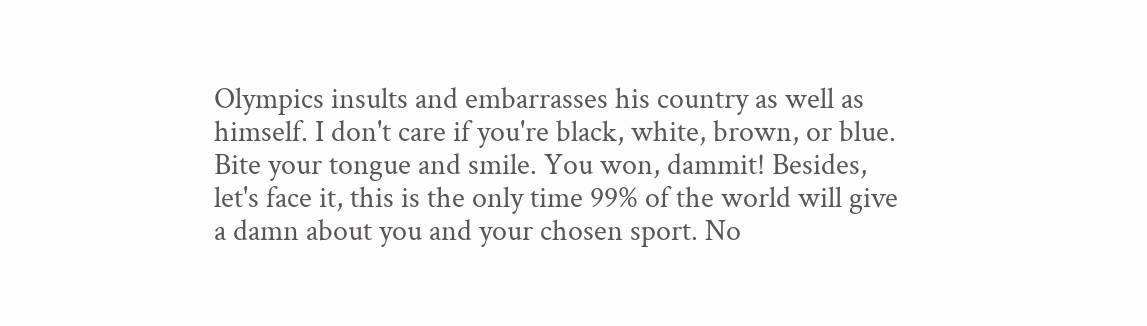Olympics insults and embarrasses his country as well as himself. I don't care if you're black, white, brown, or blue. Bite your tongue and smile. You won, dammit! Besides, let's face it, this is the only time 99% of the world will give a damn about you and your chosen sport. No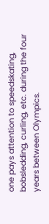one pays attention to speedskating, bobsledding, curling, etc. during the four years between Olympics.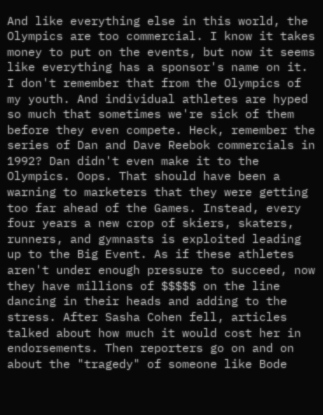And like everything else in this world, the Olympics are too commercial. I know it takes money to put on the events, but now it seems like everything has a sponsor's name on it. I don't remember that from the Olympics of my youth. And individual athletes are hyped so much that sometimes we're sick of them before they even compete. Heck, remember the series of Dan and Dave Reebok commercials in 1992? Dan didn't even make it to the Olympics. Oops. That should have been a warning to marketers that they were getting too far ahead of the Games. Instead, every four years a new crop of skiers, skaters, runners, and gymnasts is exploited leading up to the Big Event. As if these athletes aren't under enough pressure to succeed, now they have millions of $$$$$ on the line dancing in their heads and adding to the stress. After Sasha Cohen fell, articles talked about how much it would cost her in endorsements. Then reporters go on and on about the "tragedy" of someone like Bode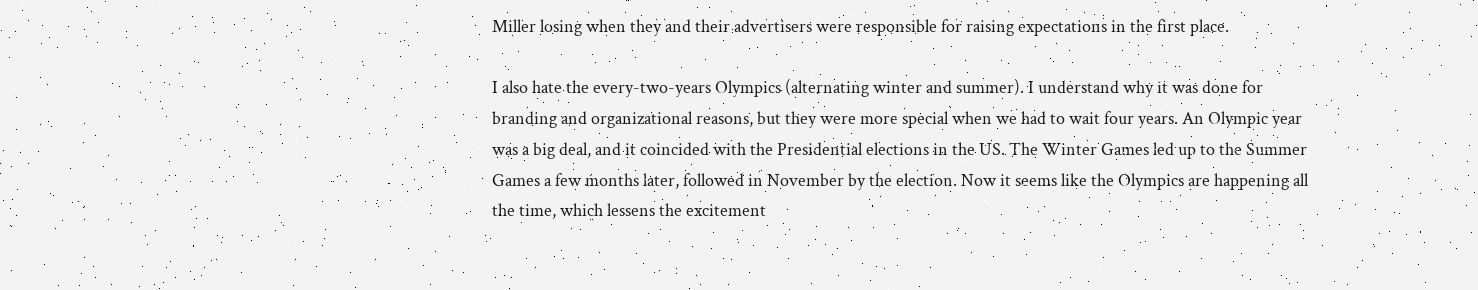Miller losing when they and their advertisers were responsible for raising expectations in the first place.

I also hate the every-two-years Olympics (alternating winter and summer). I understand why it was done for branding and organizational reasons, but they were more special when we had to wait four years. An Olympic year was a big deal, and it coincided with the Presidential elections in the US. The Winter Games led up to the Summer Games a few months later, followed in November by the election. Now it seems like the Olympics are happening all the time, which lessens the excitement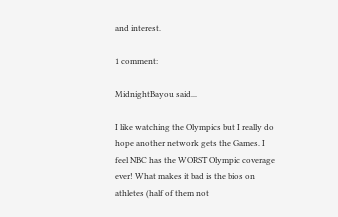and interest.

1 comment:

MidnightBayou said...

I like watching the Olympics but I really do hope another network gets the Games. I feel NBC has the WORST Olympic coverage ever! What makes it bad is the bios on athletes (half of them not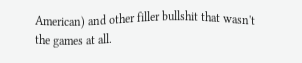American) and other filler bullshit that wasn't the games at all.